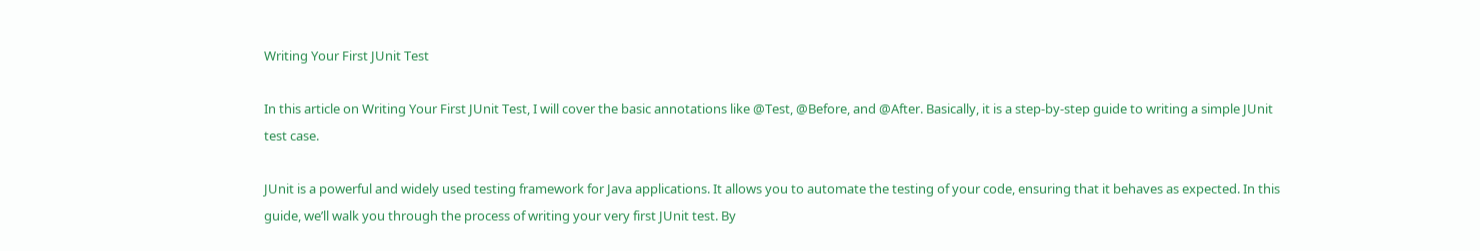Writing Your First JUnit Test

In this article on Writing Your First JUnit Test, I will cover the basic annotations like @Test, @Before, and @After. Basically, it is a step-by-step guide to writing a simple JUnit test case.

JUnit is a powerful and widely used testing framework for Java applications. It allows you to automate the testing of your code, ensuring that it behaves as expected. In this guide, we’ll walk you through the process of writing your very first JUnit test. By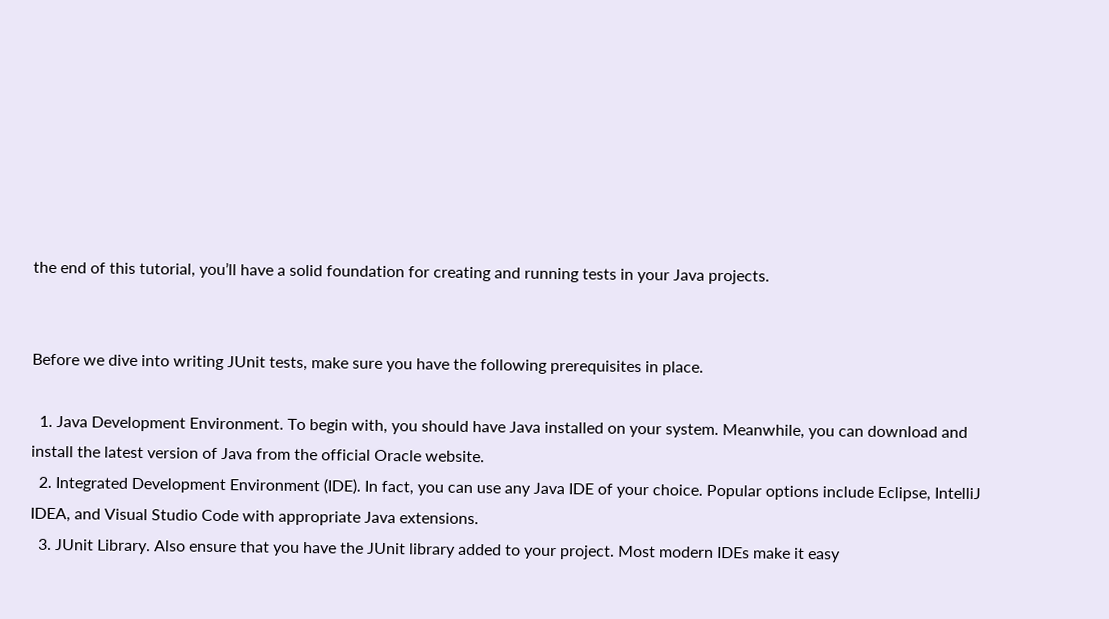the end of this tutorial, you’ll have a solid foundation for creating and running tests in your Java projects.


Before we dive into writing JUnit tests, make sure you have the following prerequisites in place.

  1. Java Development Environment. To begin with, you should have Java installed on your system. Meanwhile, you can download and install the latest version of Java from the official Oracle website.
  2. Integrated Development Environment (IDE). In fact, you can use any Java IDE of your choice. Popular options include Eclipse, IntelliJ IDEA, and Visual Studio Code with appropriate Java extensions.
  3. JUnit Library. Also ensure that you have the JUnit library added to your project. Most modern IDEs make it easy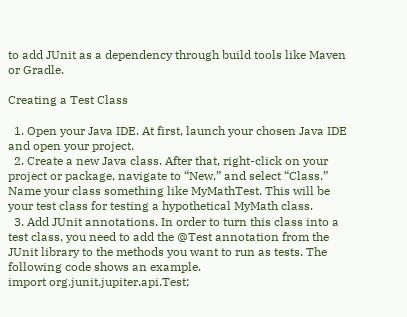to add JUnit as a dependency through build tools like Maven or Gradle.

Creating a Test Class

  1. Open your Java IDE. At first, launch your chosen Java IDE and open your project.
  2. Create a new Java class. After that, right-click on your project or package, navigate to “New,” and select “Class.” Name your class something like MyMathTest. This will be your test class for testing a hypothetical MyMath class.
  3. Add JUnit annotations. In order to turn this class into a test class, you need to add the @Test annotation from the JUnit library to the methods you want to run as tests. The following code shows an example.
import org.junit.jupiter.api.Test;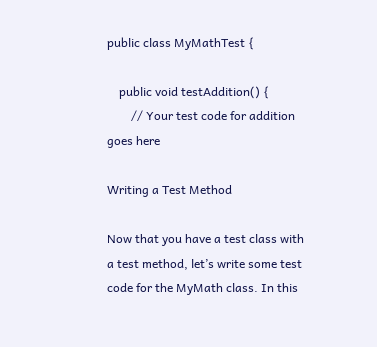public class MyMathTest {

    public void testAddition() {
        // Your test code for addition goes here

Writing a Test Method

Now that you have a test class with a test method, let’s write some test code for the MyMath class. In this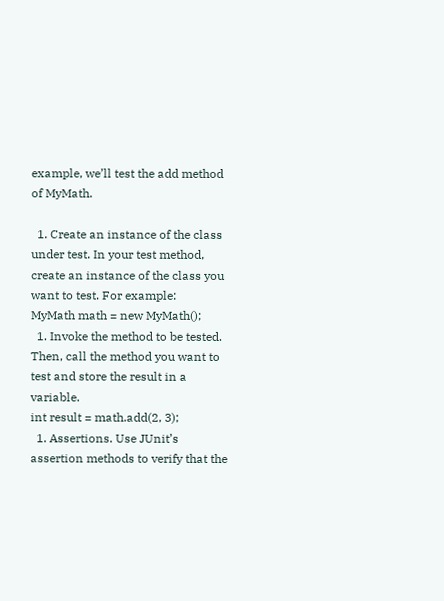example, we’ll test the add method of MyMath.

  1. Create an instance of the class under test. In your test method, create an instance of the class you want to test. For example:
MyMath math = new MyMath();
  1. Invoke the method to be tested. Then, call the method you want to test and store the result in a variable.
int result = math.add(2, 3);
  1. Assertions. Use JUnit’s assertion methods to verify that the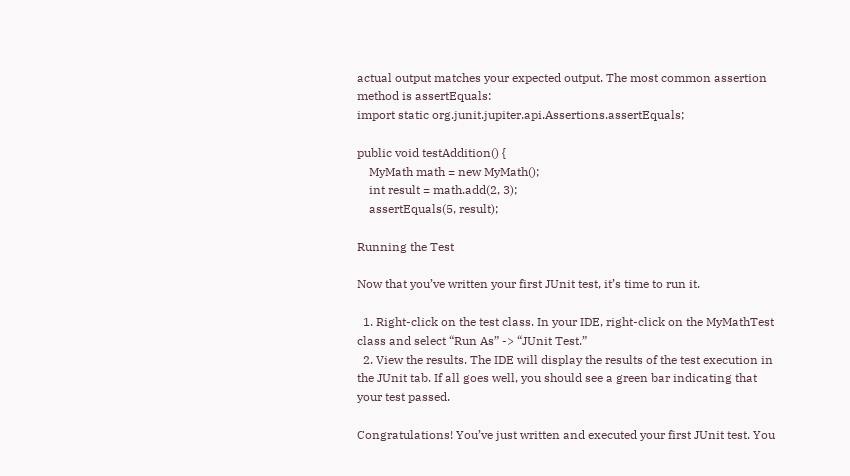actual output matches your expected output. The most common assertion method is assertEquals:
import static org.junit.jupiter.api.Assertions.assertEquals;

public void testAddition() {
    MyMath math = new MyMath();
    int result = math.add(2, 3);
    assertEquals(5, result);

Running the Test

Now that you’ve written your first JUnit test, it’s time to run it.

  1. Right-click on the test class. In your IDE, right-click on the MyMathTest class and select “Run As” -> “JUnit Test.”
  2. View the results. The IDE will display the results of the test execution in the JUnit tab. If all goes well, you should see a green bar indicating that your test passed.

Congratulations! You’ve just written and executed your first JUnit test. You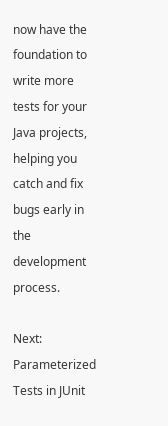now have the foundation to write more tests for your Java projects, helping you catch and fix bugs early in the development process.

Next: Parameterized Tests in JUnit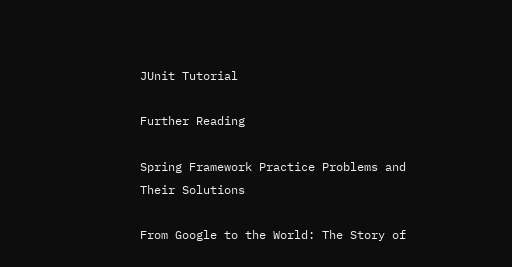JUnit Tutorial

Further Reading

Spring Framework Practice Problems and Their Solutions

From Google to the World: The Story of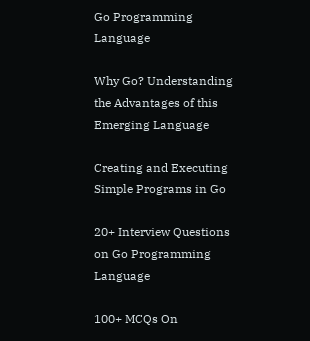Go Programming Language

Why Go? Understanding the Advantages of this Emerging Language

Creating and Executing Simple Programs in Go

20+ Interview Questions on Go Programming Language

100+ MCQs On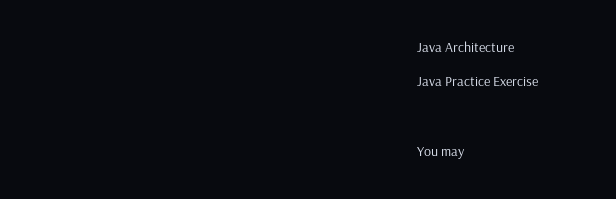Java Architecture

Java Practice Exercise



You may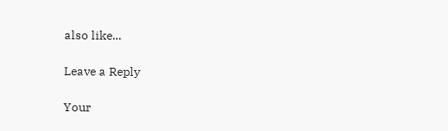also like...

Leave a Reply

Your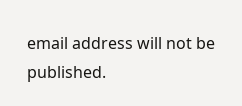email address will not be published.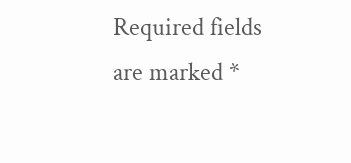Required fields are marked *